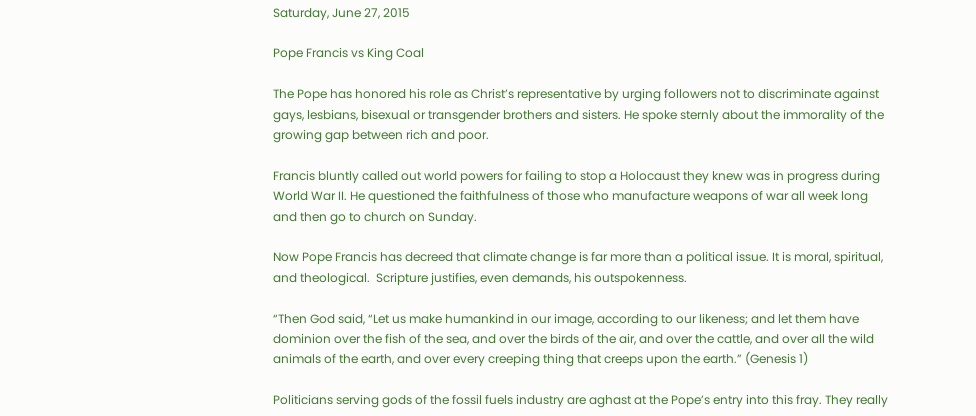Saturday, June 27, 2015

Pope Francis vs King Coal

The Pope has honored his role as Christ’s representative by urging followers not to discriminate against gays, lesbians, bisexual or transgender brothers and sisters. He spoke sternly about the immorality of the growing gap between rich and poor.

Francis bluntly called out world powers for failing to stop a Holocaust they knew was in progress during World War II. He questioned the faithfulness of those who manufacture weapons of war all week long and then go to church on Sunday.

Now Pope Francis has decreed that climate change is far more than a political issue. It is moral, spiritual, and theological.  Scripture justifies, even demands, his outspokenness.

“Then God said, “Let us make humankind in our image, according to our likeness; and let them have dominion over the fish of the sea, and over the birds of the air, and over the cattle, and over all the wild animals of the earth, and over every creeping thing that creeps upon the earth.” (Genesis 1)

Politicians serving gods of the fossil fuels industry are aghast at the Pope’s entry into this fray. They really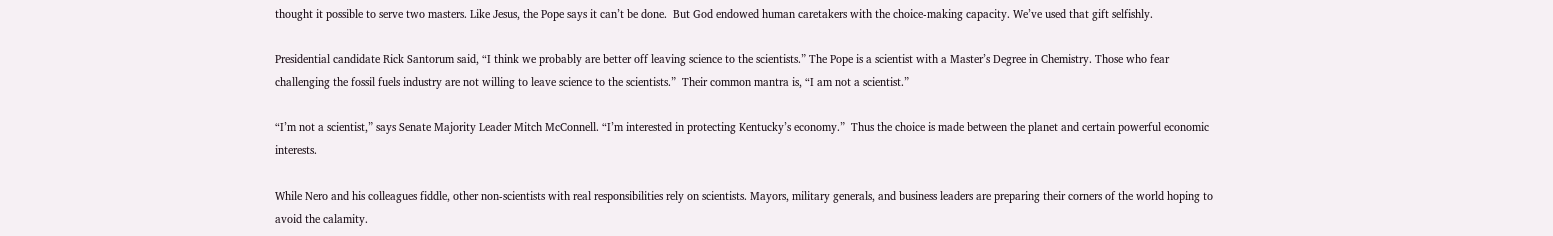thought it possible to serve two masters. Like Jesus, the Pope says it can’t be done.  But God endowed human caretakers with the choice-making capacity. We’ve used that gift selfishly.

Presidential candidate Rick Santorum said, “I think we probably are better off leaving science to the scientists.” The Pope is a scientist with a Master’s Degree in Chemistry. Those who fear challenging the fossil fuels industry are not willing to leave science to the scientists.”  Their common mantra is, “I am not a scientist.”

“I’m not a scientist,” says Senate Majority Leader Mitch McConnell. “I’m interested in protecting Kentucky’s economy.”  Thus the choice is made between the planet and certain powerful economic interests.

While Nero and his colleagues fiddle, other non-scientists with real responsibilities rely on scientists. Mayors, military generals, and business leaders are preparing their corners of the world hoping to avoid the calamity.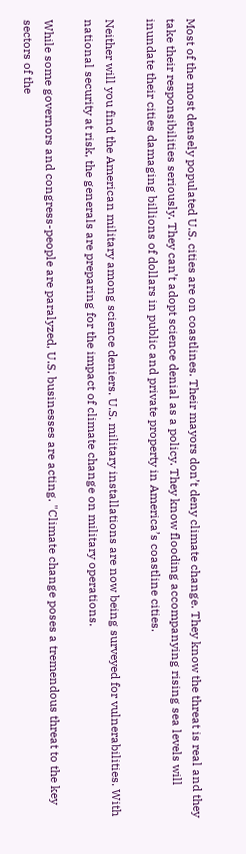Most of the most densely populated U.S. cities are on coastlines. Their mayors don’t deny climate change. They know the threat is real and they take their responsibilities seriously. They can’t adopt science denial as a policy. They know flooding accompanying rising sea levels will inundate their cities damaging billions of dollars in public and private property in America’s coastline cities.

Neither will you find the American military among science deniers. U.S. military installations are now being surveyed for vulnerabilities. With national security at risk, the generals are preparing for the impact of climate change on military operations.

While some governors and congress-people are paralyzed, U.S. businesses are acting. "Climate change poses a tremendous threat to the key sectors of the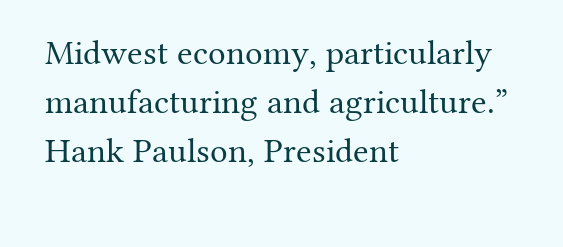Midwest economy, particularly manufacturing and agriculture.” Hank Paulson, President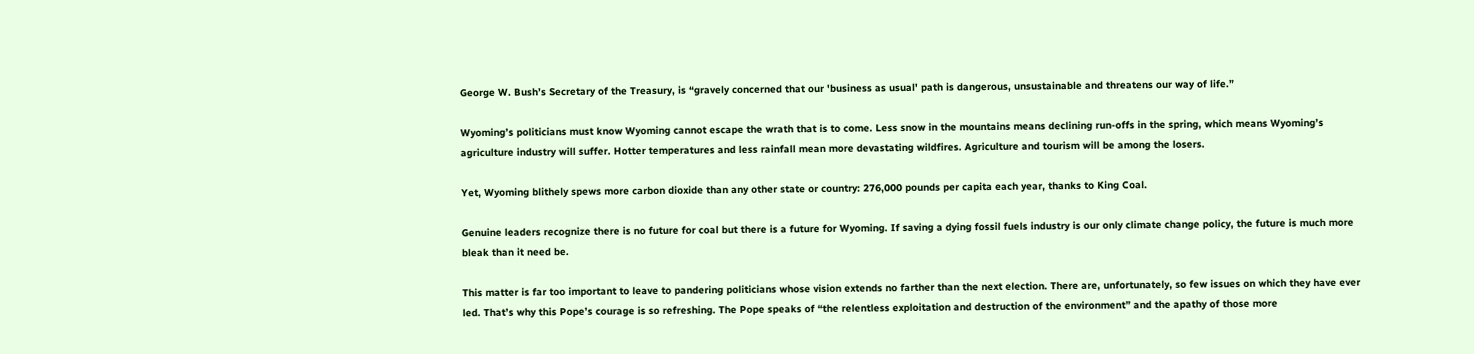George W. Bush’s Secretary of the Treasury, is “gravely concerned that our 'business as usual' path is dangerous, unsustainable and threatens our way of life.”

Wyoming’s politicians must know Wyoming cannot escape the wrath that is to come. Less snow in the mountains means declining run-offs in the spring, which means Wyoming’s agriculture industry will suffer. Hotter temperatures and less rainfall mean more devastating wildfires. Agriculture and tourism will be among the losers.

Yet, Wyoming blithely spews more carbon dioxide than any other state or country: 276,000 pounds per capita each year, thanks to King Coal.

Genuine leaders recognize there is no future for coal but there is a future for Wyoming. If saving a dying fossil fuels industry is our only climate change policy, the future is much more bleak than it need be.

This matter is far too important to leave to pandering politicians whose vision extends no farther than the next election. There are, unfortunately, so few issues on which they have ever led. That’s why this Pope’s courage is so refreshing. The Pope speaks of “the relentless exploitation and destruction of the environment” and the apathy of those more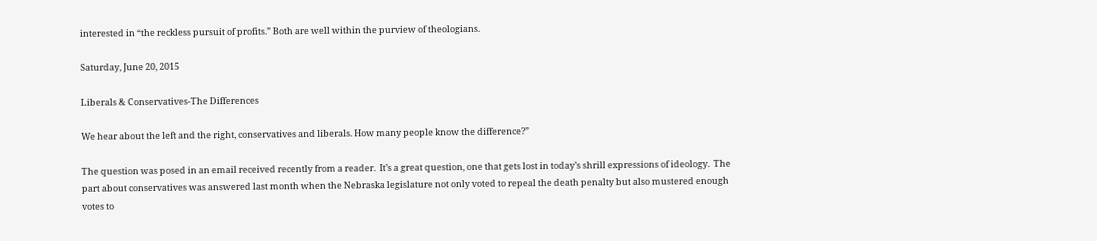interested in “the reckless pursuit of profits.” Both are well within the purview of theologians.

Saturday, June 20, 2015

Liberals & Conservatives-The Differences

We hear about the left and the right, conservatives and liberals. How many people know the difference?”

The question was posed in an email received recently from a reader.  It’s a great question, one that gets lost in today’s shrill expressions of ideology.  The part about conservatives was answered last month when the Nebraska legislature not only voted to repeal the death penalty but also mustered enough votes to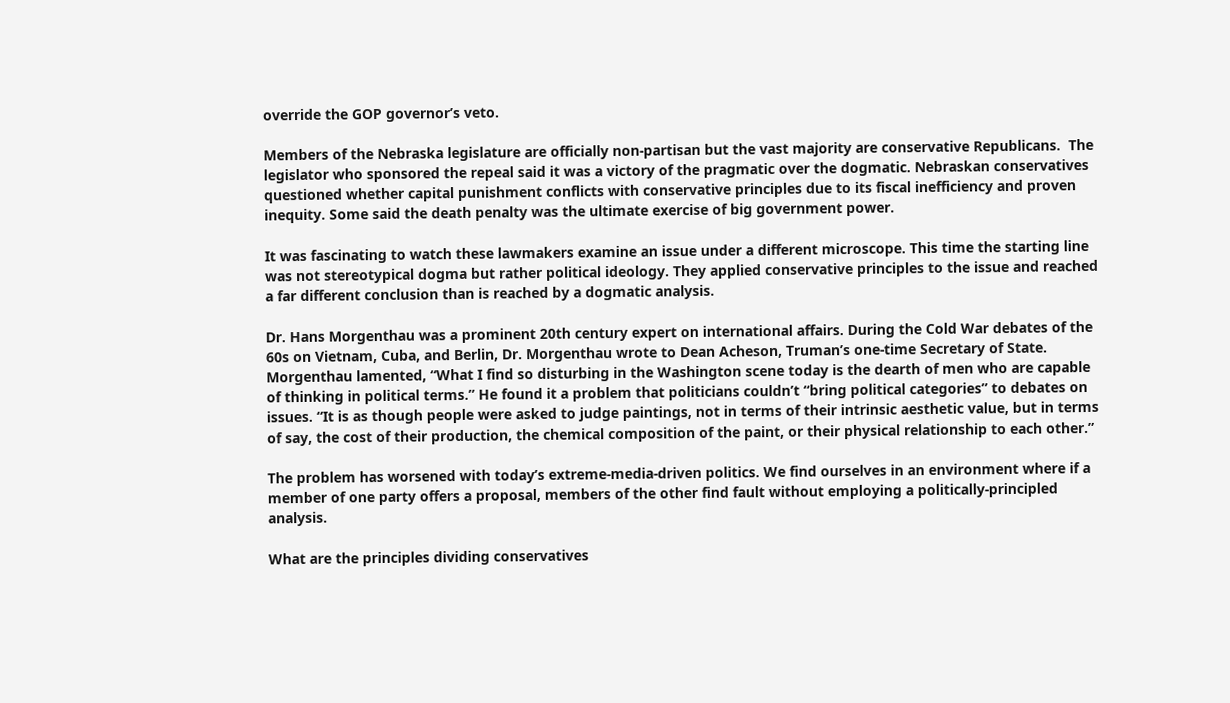override the GOP governor’s veto.

Members of the Nebraska legislature are officially non-partisan but the vast majority are conservative Republicans.  The legislator who sponsored the repeal said it was a victory of the pragmatic over the dogmatic. Nebraskan conservatives questioned whether capital punishment conflicts with conservative principles due to its fiscal inefficiency and proven inequity. Some said the death penalty was the ultimate exercise of big government power.

It was fascinating to watch these lawmakers examine an issue under a different microscope. This time the starting line was not stereotypical dogma but rather political ideology. They applied conservative principles to the issue and reached a far different conclusion than is reached by a dogmatic analysis.

Dr. Hans Morgenthau was a prominent 20th century expert on international affairs. During the Cold War debates of the 60s on Vietnam, Cuba, and Berlin, Dr. Morgenthau wrote to Dean Acheson, Truman’s one-time Secretary of State. Morgenthau lamented, “What I find so disturbing in the Washington scene today is the dearth of men who are capable of thinking in political terms.” He found it a problem that politicians couldn’t “bring political categories” to debates on issues. “It is as though people were asked to judge paintings, not in terms of their intrinsic aesthetic value, but in terms of say, the cost of their production, the chemical composition of the paint, or their physical relationship to each other.”

The problem has worsened with today’s extreme-media-driven politics. We find ourselves in an environment where if a member of one party offers a proposal, members of the other find fault without employing a politically-principled analysis.

What are the principles dividing conservatives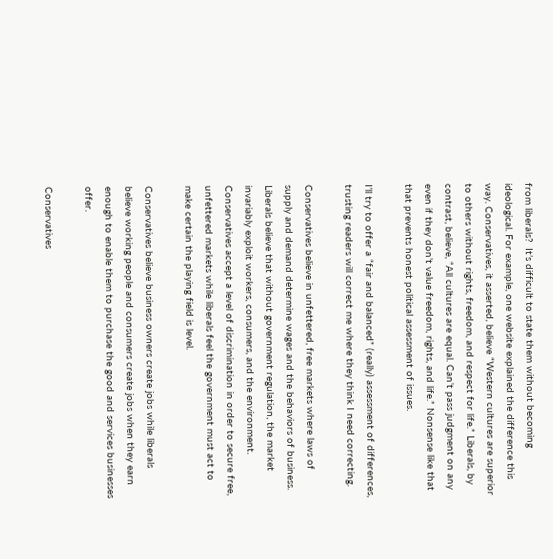from liberals?  It’s difficult to state them without becoming ideological. For example, one website explained the difference this way. Conservatives, it asserted, believe “Western cultures are superior to others without rights, freedom, and respect for life.” Liberals, by contrast, believe, “All cultures are equal. Can’t pass judgment on any even if they don’t value freedom, rights, and life.” Nonsense like that that prevents honest political assessment of issues.

I’ll try to offer a “fair and balanced” (really) assessment of differences, trusting readers will correct me where they think I need correcting.

Conservatives believe in unfettered, free markets where laws of supply and demand determine wages and the behaviors of business. Liberals believe that without government regulation, the market invariably exploit workers, consumers, and the environment. Conservatives accept a level of discrimination in order to secure free, unfettered markets while liberals feel the government must act to make certain the playing field is level.

Conservatives believe business owners create jobs while liberals believe working people and consumers create jobs when they earn enough to enable them to purchase the good and services businesses offer.

Conservatives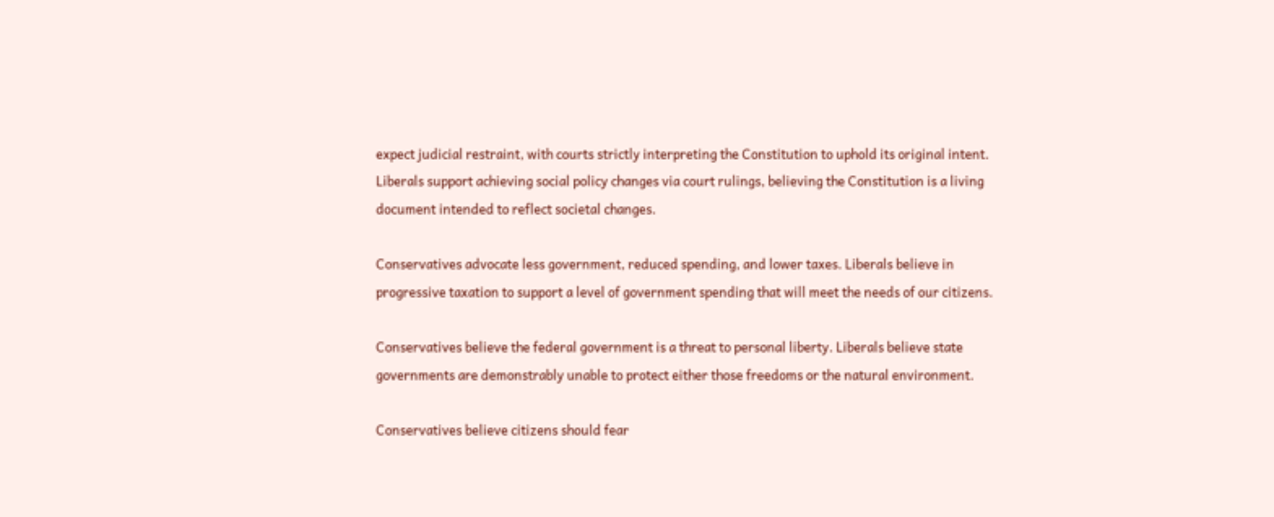expect judicial restraint, with courts strictly interpreting the Constitution to uphold its original intent. Liberals support achieving social policy changes via court rulings, believing the Constitution is a living document intended to reflect societal changes.

Conservatives advocate less government, reduced spending, and lower taxes. Liberals believe in progressive taxation to support a level of government spending that will meet the needs of our citizens.

Conservatives believe the federal government is a threat to personal liberty. Liberals believe state governments are demonstrably unable to protect either those freedoms or the natural environment.

Conservatives believe citizens should fear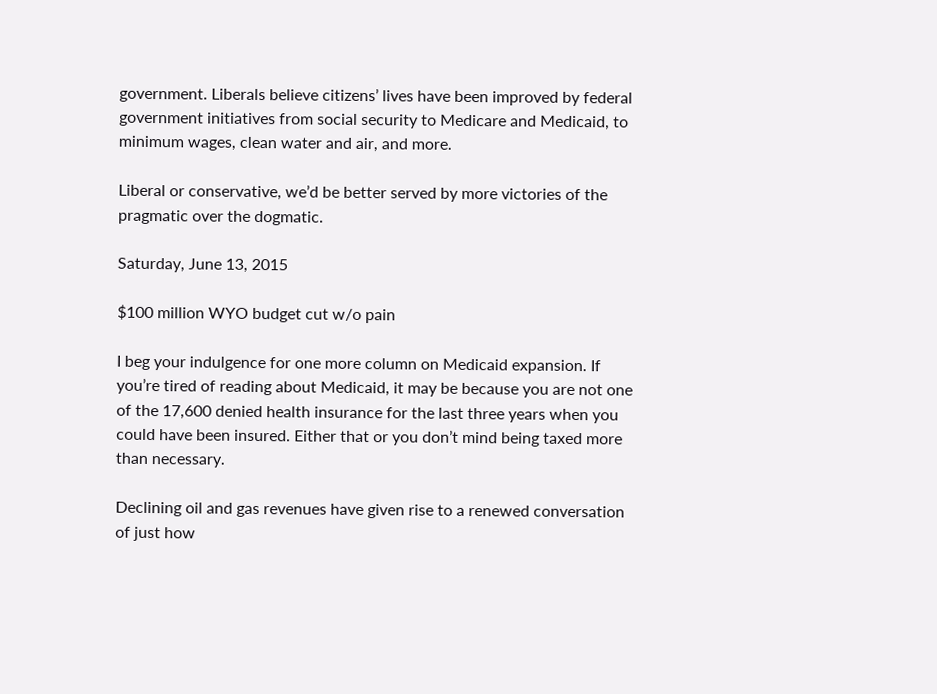government. Liberals believe citizens’ lives have been improved by federal government initiatives from social security to Medicare and Medicaid, to minimum wages, clean water and air, and more.

Liberal or conservative, we’d be better served by more victories of the pragmatic over the dogmatic.

Saturday, June 13, 2015

$100 million WYO budget cut w/o pain

I beg your indulgence for one more column on Medicaid expansion. If you’re tired of reading about Medicaid, it may be because you are not one of the 17,600 denied health insurance for the last three years when you could have been insured. Either that or you don’t mind being taxed more than necessary.

Declining oil and gas revenues have given rise to a renewed conversation of just how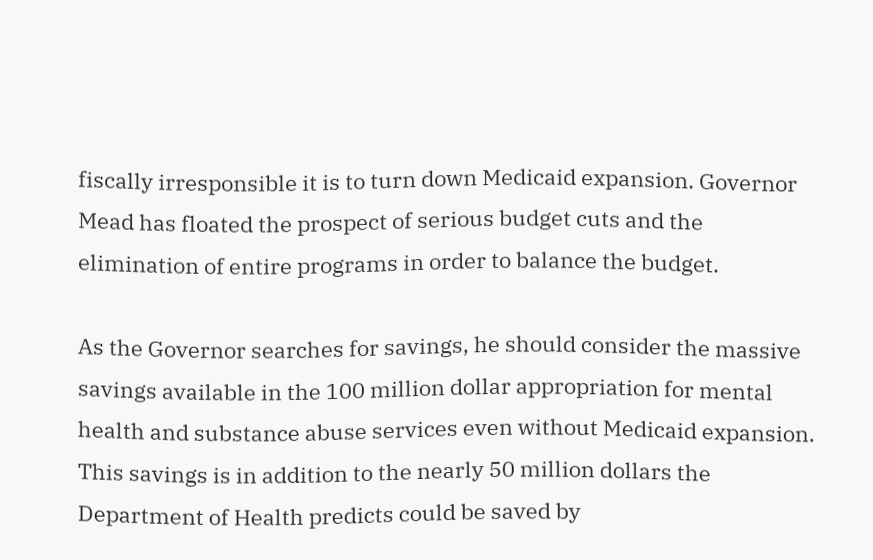fiscally irresponsible it is to turn down Medicaid expansion. Governor Mead has floated the prospect of serious budget cuts and the elimination of entire programs in order to balance the budget.

As the Governor searches for savings, he should consider the massive savings available in the 100 million dollar appropriation for mental health and substance abuse services even without Medicaid expansion. This savings is in addition to the nearly 50 million dollars the Department of Health predicts could be saved by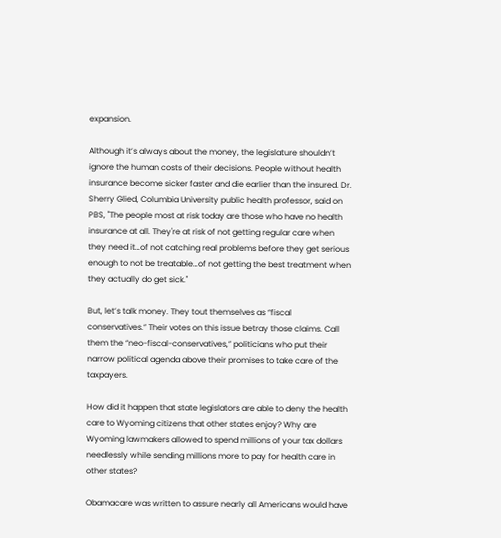expansion.

Although it’s always about the money, the legislature shouldn’t ignore the human costs of their decisions. People without health insurance become sicker faster and die earlier than the insured. Dr. Sherry Glied, Columbia University public health professor, said on PBS, "The people most at risk today are those who have no health insurance at all. They're at risk of not getting regular care when they need it…of not catching real problems before they get serious enough to not be treatable…of not getting the best treatment when they actually do get sick."

But, let’s talk money. They tout themselves as “fiscal conservatives.” Their votes on this issue betray those claims. Call them the “neo-fiscal-conservatives,” politicians who put their narrow political agenda above their promises to take care of the taxpayers.

How did it happen that state legislators are able to deny the health care to Wyoming citizens that other states enjoy? Why are Wyoming lawmakers allowed to spend millions of your tax dollars needlessly while sending millions more to pay for health care in other states?

Obamacare was written to assure nearly all Americans would have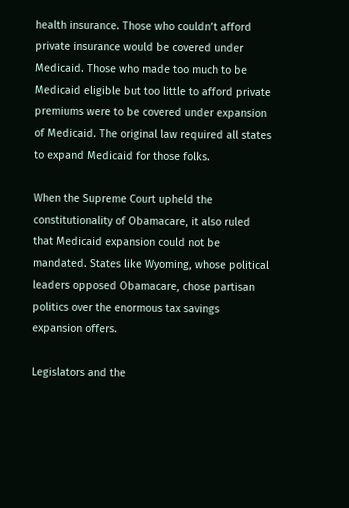health insurance. Those who couldn’t afford private insurance would be covered under Medicaid. Those who made too much to be Medicaid eligible but too little to afford private premiums were to be covered under expansion of Medicaid. The original law required all states to expand Medicaid for those folks.

When the Supreme Court upheld the constitutionality of Obamacare, it also ruled that Medicaid expansion could not be mandated. States like Wyoming, whose political leaders opposed Obamacare, chose partisan politics over the enormous tax savings expansion offers.

Legislators and the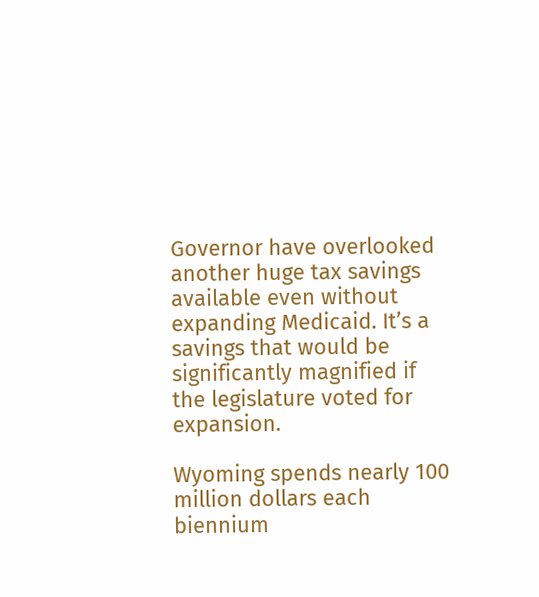Governor have overlooked another huge tax savings available even without expanding Medicaid. It’s a savings that would be significantly magnified if the legislature voted for expansion.

Wyoming spends nearly 100 million dollars each biennium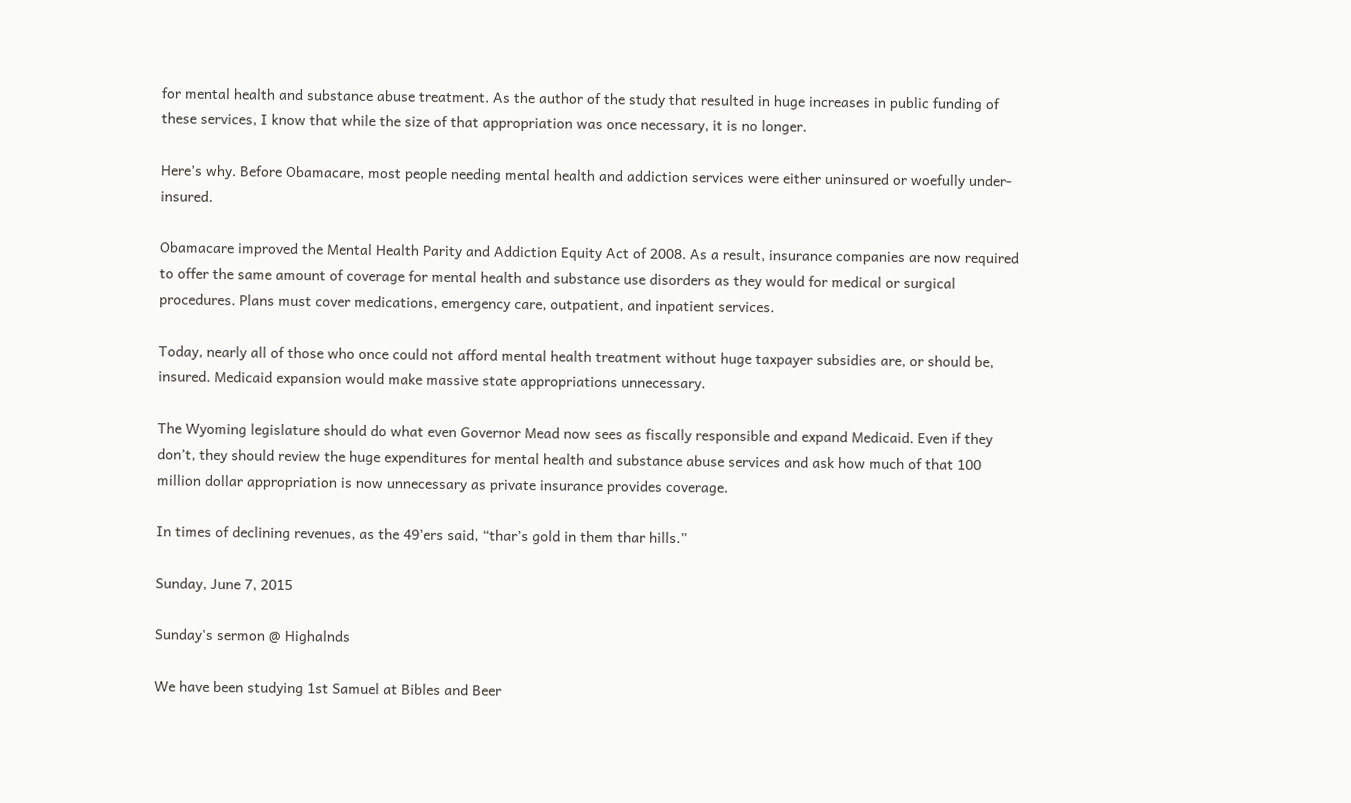for mental health and substance abuse treatment. As the author of the study that resulted in huge increases in public funding of these services, I know that while the size of that appropriation was once necessary, it is no longer.

Here’s why. Before Obamacare, most people needing mental health and addiction services were either uninsured or woefully under-insured.

Obamacare improved the Mental Health Parity and Addiction Equity Act of 2008. As a result, insurance companies are now required to offer the same amount of coverage for mental health and substance use disorders as they would for medical or surgical procedures. Plans must cover medications, emergency care, outpatient, and inpatient services.

Today, nearly all of those who once could not afford mental health treatment without huge taxpayer subsidies are, or should be, insured. Medicaid expansion would make massive state appropriations unnecessary.

The Wyoming legislature should do what even Governor Mead now sees as fiscally responsible and expand Medicaid. Even if they don’t, they should review the huge expenditures for mental health and substance abuse services and ask how much of that 100 million dollar appropriation is now unnecessary as private insurance provides coverage.

In times of declining revenues, as the 49’ers said, “thar’s gold in them thar hills.”

Sunday, June 7, 2015

Sunday's sermon @ Highalnds

We have been studying 1st Samuel at Bibles and Beer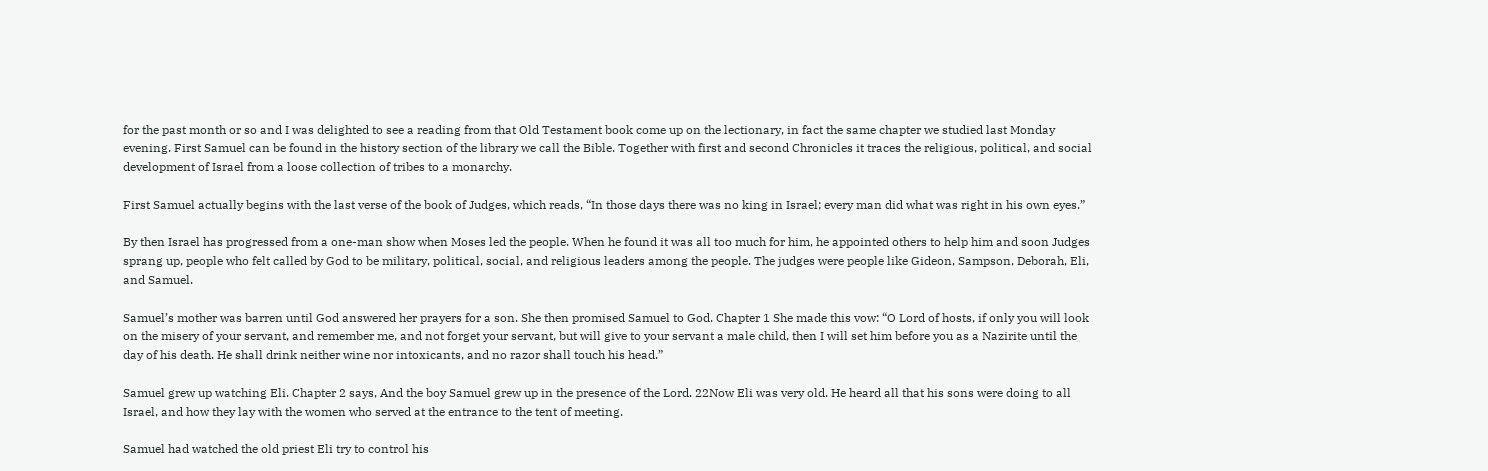for the past month or so and I was delighted to see a reading from that Old Testament book come up on the lectionary, in fact the same chapter we studied last Monday evening. First Samuel can be found in the history section of the library we call the Bible. Together with first and second Chronicles it traces the religious, political, and social development of Israel from a loose collection of tribes to a monarchy.

First Samuel actually begins with the last verse of the book of Judges, which reads, “In those days there was no king in Israel; every man did what was right in his own eyes.”

By then Israel has progressed from a one-man show when Moses led the people. When he found it was all too much for him, he appointed others to help him and soon Judges sprang up, people who felt called by God to be military, political, social, and religious leaders among the people. The judges were people like Gideon, Sampson, Deborah, Eli, and Samuel.

Samuel’s mother was barren until God answered her prayers for a son. She then promised Samuel to God. Chapter 1 She made this vow: “O Lord of hosts, if only you will look on the misery of your servant, and remember me, and not forget your servant, but will give to your servant a male child, then I will set him before you as a Nazirite until the day of his death. He shall drink neither wine nor intoxicants, and no razor shall touch his head.”

Samuel grew up watching Eli. Chapter 2 says, And the boy Samuel grew up in the presence of the Lord. 22Now Eli was very old. He heard all that his sons were doing to all Israel, and how they lay with the women who served at the entrance to the tent of meeting.

Samuel had watched the old priest Eli try to control his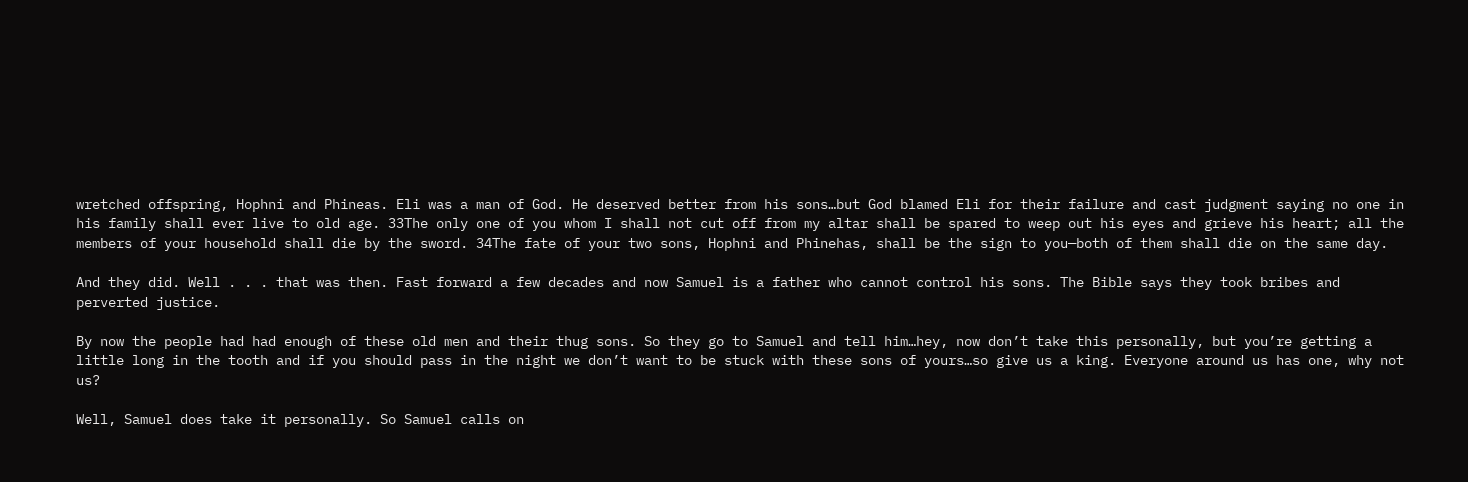wretched offspring, Hophni and Phineas. Eli was a man of God. He deserved better from his sons…but God blamed Eli for their failure and cast judgment saying no one in his family shall ever live to old age. 33The only one of you whom I shall not cut off from my altar shall be spared to weep out his eyes and grieve his heart; all the members of your household shall die by the sword. 34The fate of your two sons, Hophni and Phinehas, shall be the sign to you—both of them shall die on the same day.

And they did. Well . . . that was then. Fast forward a few decades and now Samuel is a father who cannot control his sons. The Bible says they took bribes and perverted justice.

By now the people had had enough of these old men and their thug sons. So they go to Samuel and tell him…hey, now don’t take this personally, but you’re getting a little long in the tooth and if you should pass in the night we don’t want to be stuck with these sons of yours…so give us a king. Everyone around us has one, why not us?

Well, Samuel does take it personally. So Samuel calls on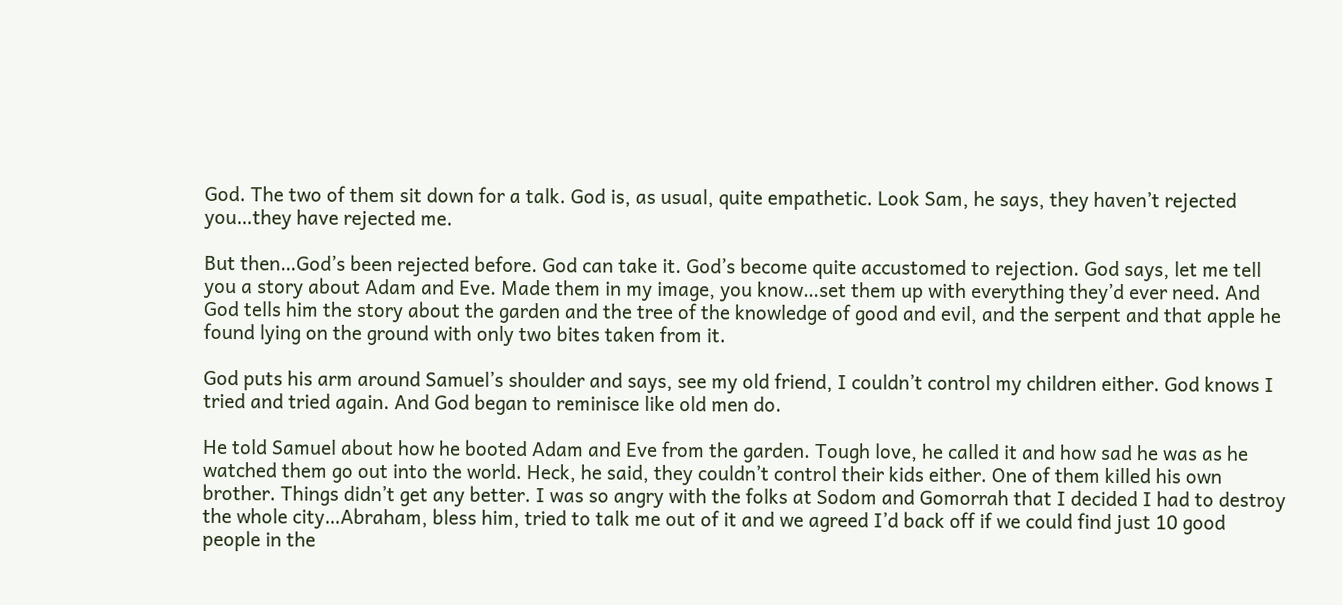God. The two of them sit down for a talk. God is, as usual, quite empathetic. Look Sam, he says, they haven’t rejected you…they have rejected me.

But then…God’s been rejected before. God can take it. God’s become quite accustomed to rejection. God says, let me tell you a story about Adam and Eve. Made them in my image, you know…set them up with everything they’d ever need. And God tells him the story about the garden and the tree of the knowledge of good and evil, and the serpent and that apple he found lying on the ground with only two bites taken from it.

God puts his arm around Samuel’s shoulder and says, see my old friend, I couldn’t control my children either. God knows I tried and tried again. And God began to reminisce like old men do.

He told Samuel about how he booted Adam and Eve from the garden. Tough love, he called it and how sad he was as he watched them go out into the world. Heck, he said, they couldn’t control their kids either. One of them killed his own brother. Things didn’t get any better. I was so angry with the folks at Sodom and Gomorrah that I decided I had to destroy the whole city…Abraham, bless him, tried to talk me out of it and we agreed I’d back off if we could find just 10 good people in the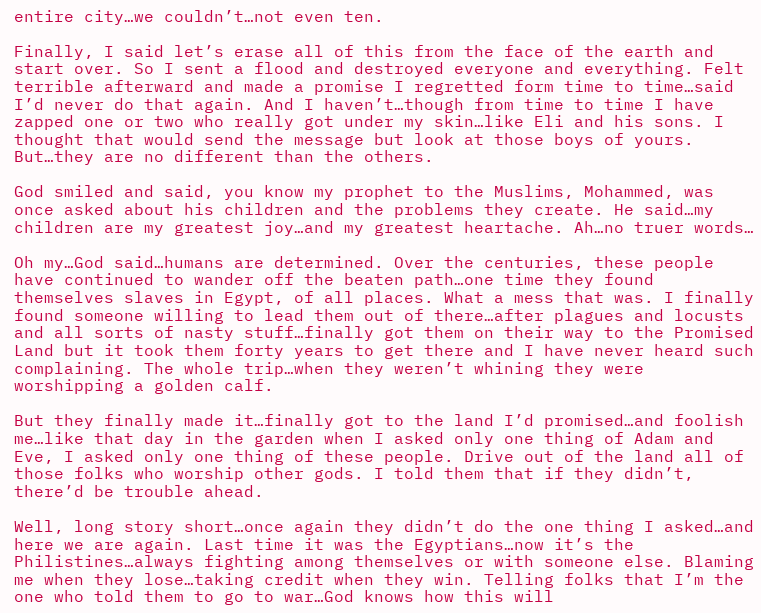entire city…we couldn’t…not even ten.

Finally, I said let’s erase all of this from the face of the earth and start over. So I sent a flood and destroyed everyone and everything. Felt terrible afterward and made a promise I regretted form time to time…said I’d never do that again. And I haven’t…though from time to time I have zapped one or two who really got under my skin…like Eli and his sons. I thought that would send the message but look at those boys of yours. But…they are no different than the others.

God smiled and said, you know my prophet to the Muslims, Mohammed, was once asked about his children and the problems they create. He said…my children are my greatest joy…and my greatest heartache. Ah…no truer words…

Oh my…God said…humans are determined. Over the centuries, these people have continued to wander off the beaten path…one time they found themselves slaves in Egypt, of all places. What a mess that was. I finally found someone willing to lead them out of there…after plagues and locusts and all sorts of nasty stuff…finally got them on their way to the Promised Land but it took them forty years to get there and I have never heard such complaining. The whole trip…when they weren’t whining they were worshipping a golden calf.

But they finally made it…finally got to the land I’d promised…and foolish me…like that day in the garden when I asked only one thing of Adam and Eve, I asked only one thing of these people. Drive out of the land all of those folks who worship other gods. I told them that if they didn’t, there’d be trouble ahead.

Well, long story short…once again they didn’t do the one thing I asked…and here we are again. Last time it was the Egyptians…now it’s the Philistines…always fighting among themselves or with someone else. Blaming me when they lose…taking credit when they win. Telling folks that I’m the one who told them to go to war…God knows how this will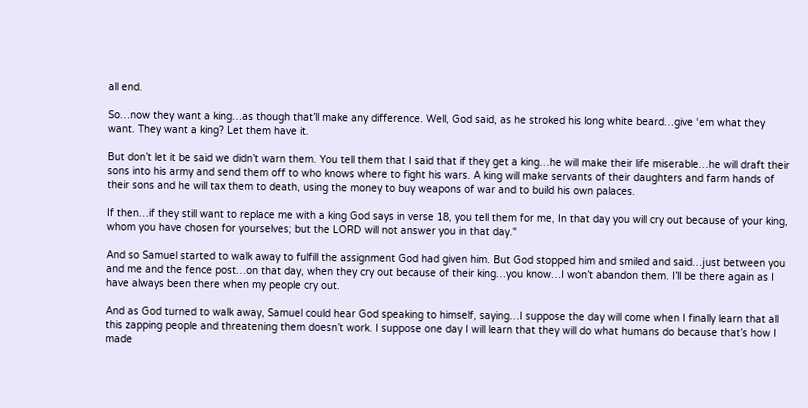all end.

So…now they want a king…as though that’ll make any difference. Well, God said, as he stroked his long white beard…give ‘em what they want. They want a king? Let them have it.

But don’t let it be said we didn’t warn them. You tell them that I said that if they get a king…he will make their life miserable…he will draft their sons into his army and send them off to who knows where to fight his wars. A king will make servants of their daughters and farm hands of their sons and he will tax them to death, using the money to buy weapons of war and to build his own palaces.

If then…if they still want to replace me with a king God says in verse 18, you tell them for me, In that day you will cry out because of your king, whom you have chosen for yourselves; but the LORD will not answer you in that day."

And so Samuel started to walk away to fulfill the assignment God had given him. But God stopped him and smiled and said…just between you and me and the fence post…on that day, when they cry out because of their king…you know…I won’t abandon them. I’ll be there again as I have always been there when my people cry out.

And as God turned to walk away, Samuel could hear God speaking to himself, saying…I suppose the day will come when I finally learn that all this zapping people and threatening them doesn’t work. I suppose one day I will learn that they will do what humans do because that’s how I made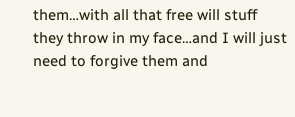them…with all that free will stuff they throw in my face…and I will just need to forgive them and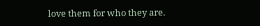love them for who they are.